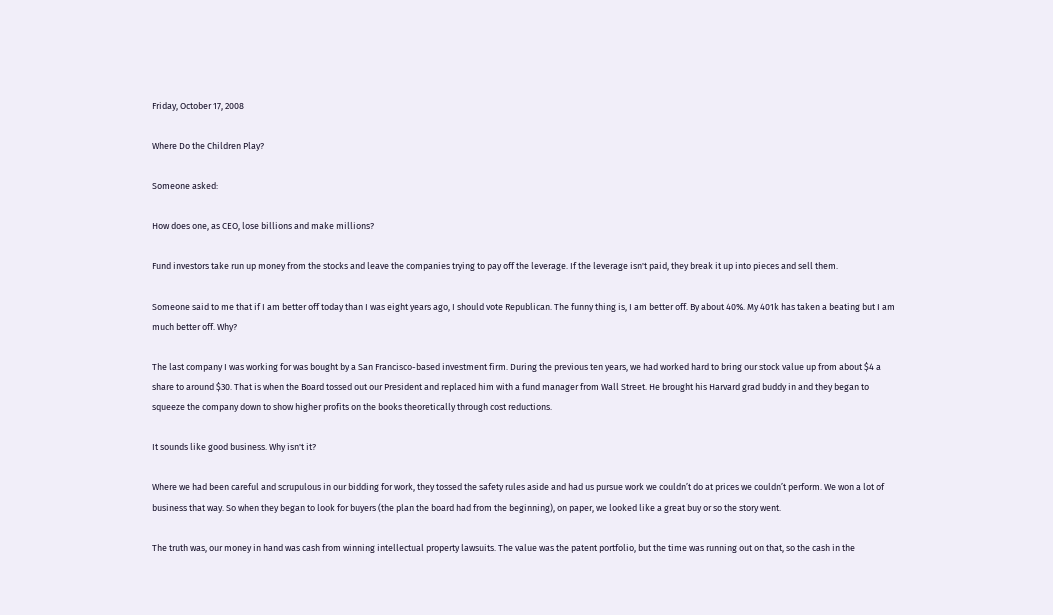Friday, October 17, 2008

Where Do the Children Play?

Someone asked:

How does one, as CEO, lose billions and make millions?

Fund investors take run up money from the stocks and leave the companies trying to pay off the leverage. If the leverage isn't paid, they break it up into pieces and sell them.

Someone said to me that if I am better off today than I was eight years ago, I should vote Republican. The funny thing is, I am better off. By about 40%. My 401k has taken a beating but I am much better off. Why?

The last company I was working for was bought by a San Francisco-based investment firm. During the previous ten years, we had worked hard to bring our stock value up from about $4 a share to around $30. That is when the Board tossed out our President and replaced him with a fund manager from Wall Street. He brought his Harvard grad buddy in and they began to squeeze the company down to show higher profits on the books theoretically through cost reductions.

It sounds like good business. Why isn't it?

Where we had been careful and scrupulous in our bidding for work, they tossed the safety rules aside and had us pursue work we couldn’t do at prices we couldn’t perform. We won a lot of business that way. So when they began to look for buyers (the plan the board had from the beginning), on paper, we looked like a great buy or so the story went.

The truth was, our money in hand was cash from winning intellectual property lawsuits. The value was the patent portfolio, but the time was running out on that, so the cash in the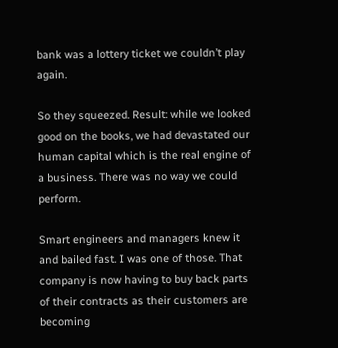bank was a lottery ticket we couldn’t play again.

So they squeezed. Result: while we looked good on the books, we had devastated our human capital which is the real engine of a business. There was no way we could perform.

Smart engineers and managers knew it and bailed fast. I was one of those. That company is now having to buy back parts of their contracts as their customers are becoming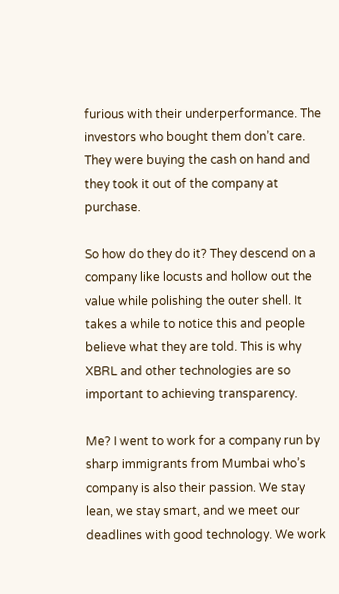furious with their underperformance. The investors who bought them don’t care. They were buying the cash on hand and they took it out of the company at purchase.

So how do they do it? They descend on a company like locusts and hollow out the value while polishing the outer shell. It takes a while to notice this and people believe what they are told. This is why XBRL and other technologies are so important to achieving transparency.

Me? I went to work for a company run by sharp immigrants from Mumbai who’s company is also their passion. We stay lean, we stay smart, and we meet our deadlines with good technology. We work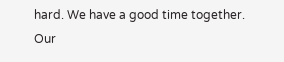hard. We have a good time together. Our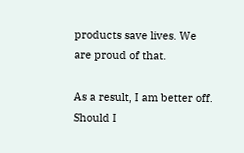products save lives. We are proud of that.

As a result, I am better off. Should I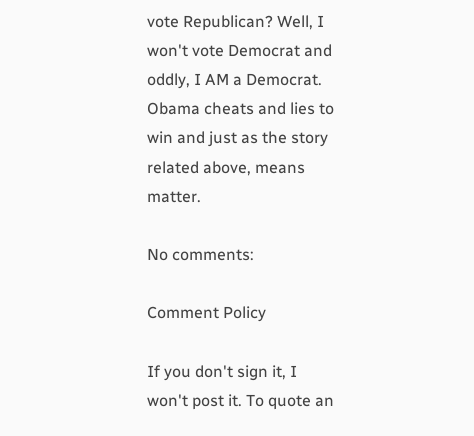vote Republican? Well, I won't vote Democrat and oddly, I AM a Democrat. Obama cheats and lies to win and just as the story related above, means matter.

No comments:

Comment Policy

If you don't sign it, I won't post it. To quote an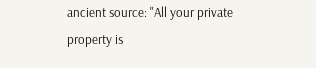ancient source: "All your private property is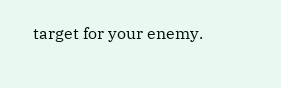target for your enemy.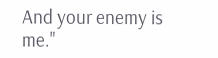And your enemy is me."